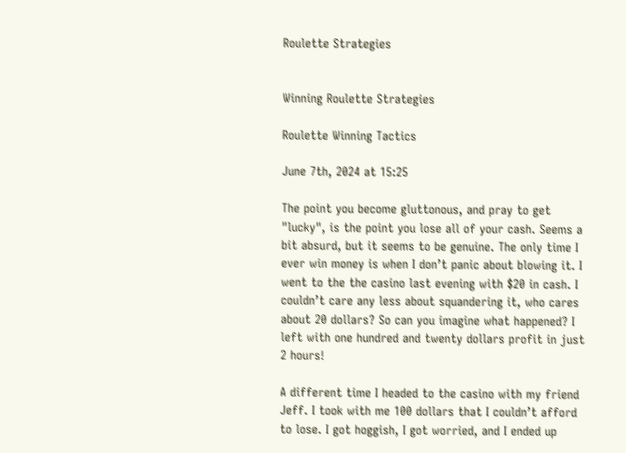Roulette Strategies


Winning Roulette Strategies

Roulette Winning Tactics

June 7th, 2024 at 15:25

The point you become gluttonous, and pray to get "lucky", is the point you lose all of your cash. Seems a bit absurd, but it seems to be genuine. The only time I ever win money is when I don’t panic about blowing it. I went to the the casino last evening with $20 in cash. I couldn’t care any less about squandering it, who cares about 20 dollars? So can you imagine what happened? I left with one hundred and twenty dollars profit in just 2 hours!

A different time I headed to the casino with my friend Jeff. I took with me 100 dollars that I couldn’t afford to lose. I got hoggish, I got worried, and I ended up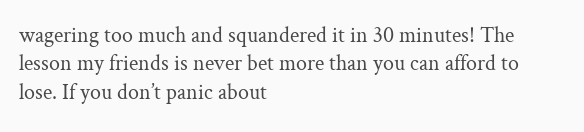wagering too much and squandered it in 30 minutes! The lesson my friends is never bet more than you can afford to lose. If you don’t panic about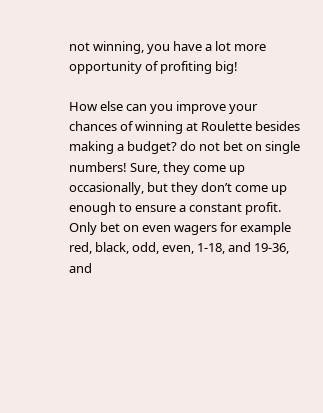not winning, you have a lot more opportunity of profiting big!

How else can you improve your chances of winning at Roulette besides making a budget? do not bet on single numbers! Sure, they come up occasionally, but they don’t come up enough to ensure a constant profit. Only bet on even wagers for example red, black, odd, even, 1-18, and 19-36, and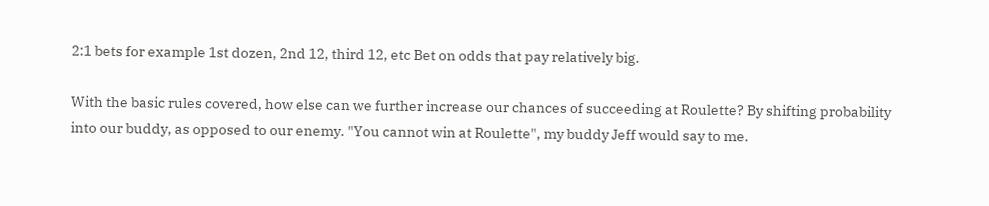2:1 bets for example 1st dozen, 2nd 12, third 12, etc Bet on odds that pay relatively big.

With the basic rules covered, how else can we further increase our chances of succeeding at Roulette? By shifting probability into our buddy, as opposed to our enemy. "You cannot win at Roulette", my buddy Jeff would say to me.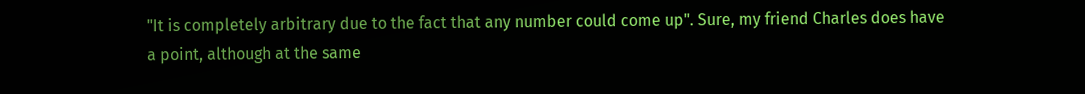"It is completely arbitrary due to the fact that any number could come up". Sure, my friend Charles does have a point, although at the same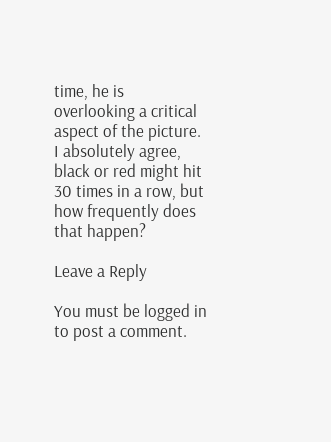time, he is overlooking a critical aspect of the picture. I absolutely agree, black or red might hit 30 times in a row, but how frequently does that happen?

Leave a Reply

You must be logged in to post a comment.